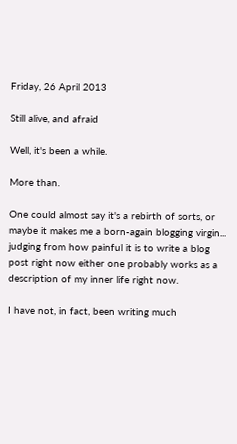Friday, 26 April 2013

Still alive, and afraid

Well, it's been a while.

More than.

One could almost say it's a rebirth of sorts, or maybe it makes me a born-again blogging virgin... judging from how painful it is to write a blog post right now either one probably works as a description of my inner life right now.

I have not, in fact, been writing much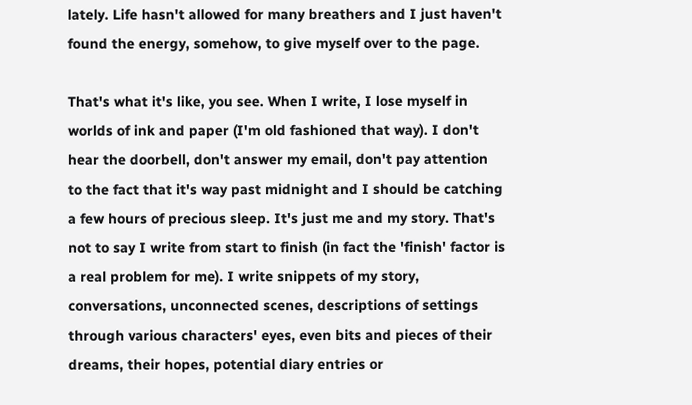lately. Life hasn't allowed for many breathers and I just haven't found the energy, somehow, to give myself over to the page.

That's what it's like, you see. When I write, I lose myself in worlds of ink and paper (I'm old fashioned that way). I don't hear the doorbell, don't answer my email, don't pay attention to the fact that it's way past midnight and I should be catching a few hours of precious sleep. It's just me and my story. That's not to say I write from start to finish (in fact the 'finish' factor is a real problem for me). I write snippets of my story, conversations, unconnected scenes, descriptions of settings through various characters' eyes, even bits and pieces of their dreams, their hopes, potential diary entries or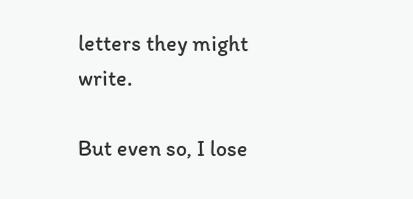letters they might write.

But even so, I lose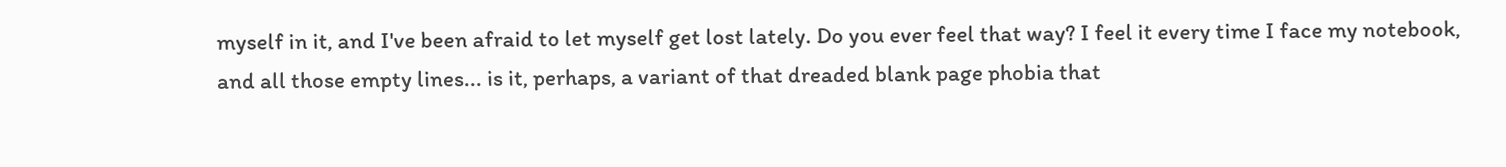myself in it, and I've been afraid to let myself get lost lately. Do you ever feel that way? I feel it every time I face my notebook, and all those empty lines... is it, perhaps, a variant of that dreaded blank page phobia that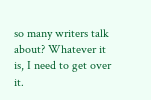so many writers talk about? Whatever it is, I need to get over it.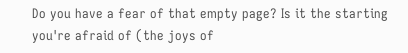Do you have a fear of that empty page? Is it the starting you're afraid of (the joys of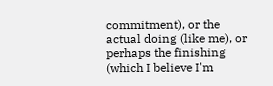commitment), or the actual doing (like me), or perhaps the finishing (which I believe I'm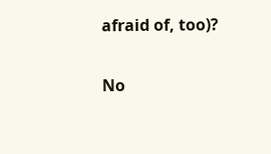afraid of, too)?

No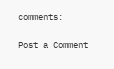comments:

Post a Comment